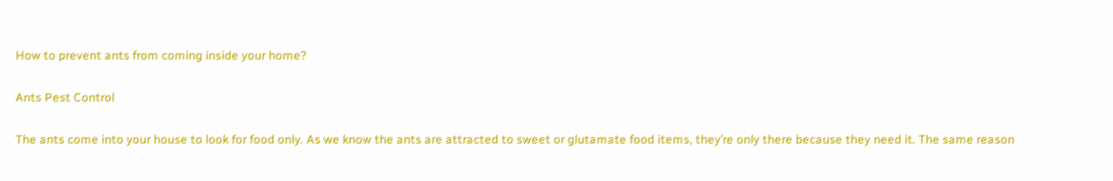How to prevent ants from coming inside your home?

Ants Pest Control

The ants come into your house to look for food only. As we know the ants are attracted to sweet or glutamate food items, they’re only there because they need it. The same reason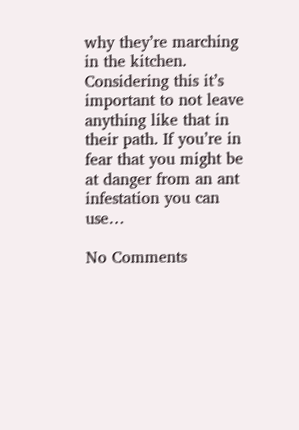why they’re marching in the kitchen. Considering this it’s important to not leave anything like that in their path. If you’re in fear that you might be at danger from an ant infestation you can use…

No Comments